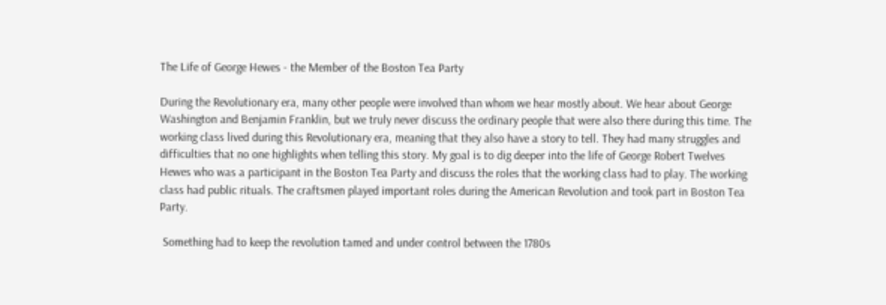The Life of George Hewes - the Member of the Boston Tea Party

During the Revolutionary era, many other people were involved than whom we hear mostly about. We hear about George Washington and Benjamin Franklin, but we truly never discuss the ordinary people that were also there during this time. The working class lived during this Revolutionary era, meaning that they also have a story to tell. They had many struggles and difficulties that no one highlights when telling this story. My goal is to dig deeper into the life of George Robert Twelves Hewes who was a participant in the Boston Tea Party and discuss the roles that the working class had to play. The working class had public rituals. The craftsmen played important roles during the American Revolution and took part in Boston Tea Party.

 Something had to keep the revolution tamed and under control between the 1780s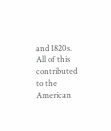and 1820s. All of this contributed to the American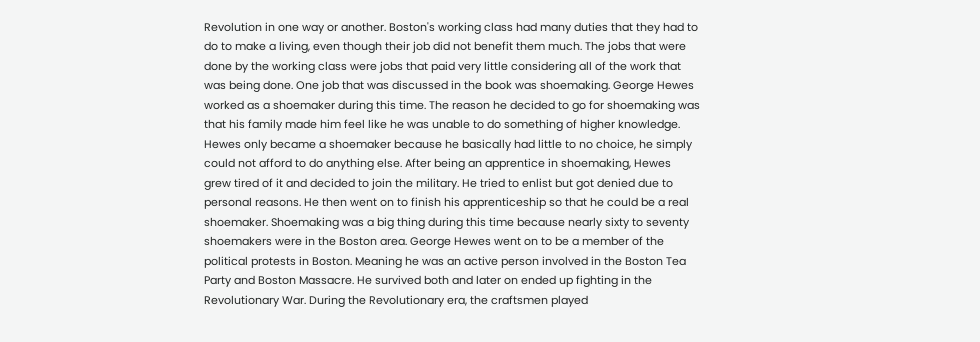Revolution in one way or another. Boston's working class had many duties that they had to do to make a living, even though their job did not benefit them much. The jobs that were done by the working class were jobs that paid very little considering all of the work that was being done. One job that was discussed in the book was shoemaking. George Hewes worked as a shoemaker during this time. The reason he decided to go for shoemaking was that his family made him feel like he was unable to do something of higher knowledge. Hewes only became a shoemaker because he basically had little to no choice, he simply could not afford to do anything else. After being an apprentice in shoemaking, Hewes grew tired of it and decided to join the military. He tried to enlist but got denied due to personal reasons. He then went on to finish his apprenticeship so that he could be a real shoemaker. Shoemaking was a big thing during this time because nearly sixty to seventy shoemakers were in the Boston area. George Hewes went on to be a member of the political protests in Boston. Meaning he was an active person involved in the Boston Tea Party and Boston Massacre. He survived both and later on ended up fighting in the Revolutionary War. During the Revolutionary era, the craftsmen played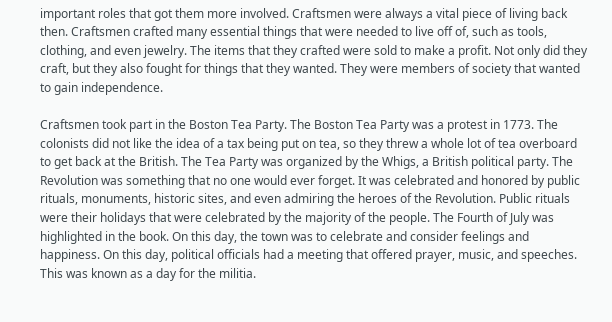important roles that got them more involved. Craftsmen were always a vital piece of living back then. Craftsmen crafted many essential things that were needed to live off of, such as tools, clothing, and even jewelry. The items that they crafted were sold to make a profit. Not only did they craft, but they also fought for things that they wanted. They were members of society that wanted to gain independence.

Craftsmen took part in the Boston Tea Party. The Boston Tea Party was a protest in 1773. The colonists did not like the idea of a tax being put on tea, so they threw a whole lot of tea overboard to get back at the British. The Tea Party was organized by the Whigs, a British political party. The Revolution was something that no one would ever forget. It was celebrated and honored by public rituals, monuments, historic sites, and even admiring the heroes of the Revolution. Public rituals were their holidays that were celebrated by the majority of the people. The Fourth of July was highlighted in the book. On this day, the town was to celebrate and consider feelings and happiness. On this day, political officials had a meeting that offered prayer, music, and speeches. This was known as a day for the militia.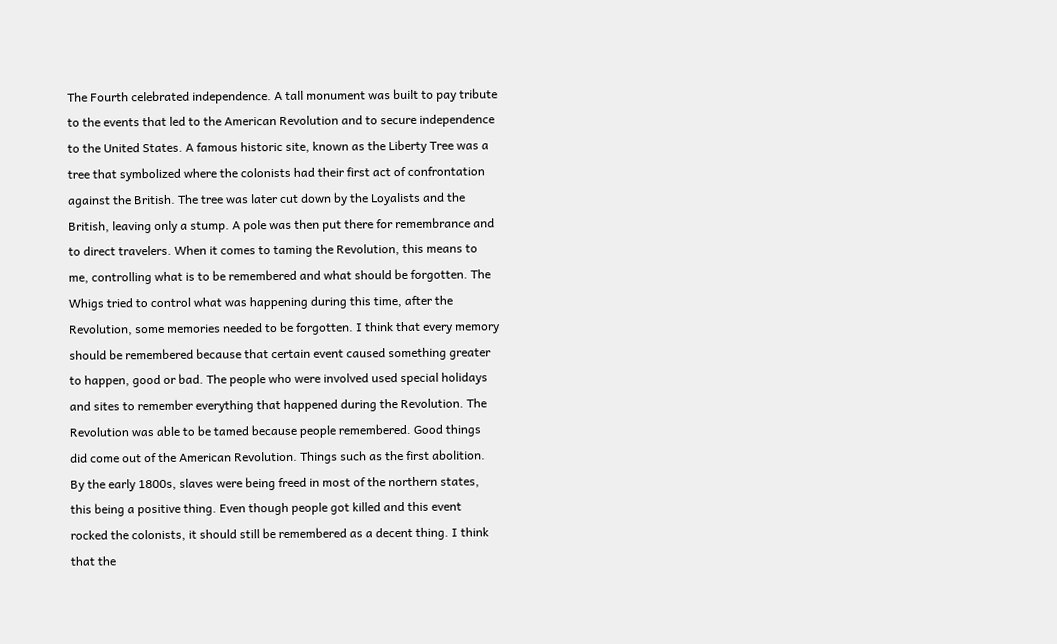The Fourth celebrated independence. A tall monument was built to pay tribute to the events that led to the American Revolution and to secure independence to the United States. A famous historic site, known as the Liberty Tree was a tree that symbolized where the colonists had their first act of confrontation against the British. The tree was later cut down by the Loyalists and the British, leaving only a stump. A pole was then put there for remembrance and to direct travelers. When it comes to taming the Revolution, this means to me, controlling what is to be remembered and what should be forgotten. The Whigs tried to control what was happening during this time, after the Revolution, some memories needed to be forgotten. I think that every memory should be remembered because that certain event caused something greater to happen, good or bad. The people who were involved used special holidays and sites to remember everything that happened during the Revolution. The Revolution was able to be tamed because people remembered. Good things did come out of the American Revolution. Things such as the first abolition. By the early 1800s, slaves were being freed in most of the northern states, this being a positive thing. Even though people got killed and this event rocked the colonists, it should still be remembered as a decent thing. I think that the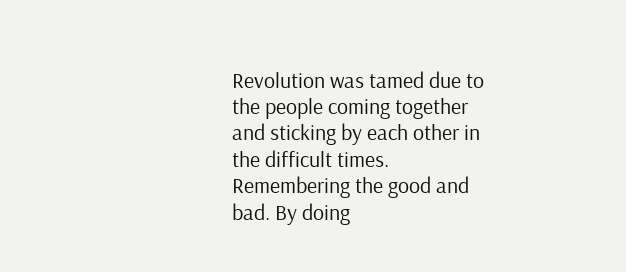Revolution was tamed due to the people coming together and sticking by each other in the difficult times. Remembering the good and bad. By doing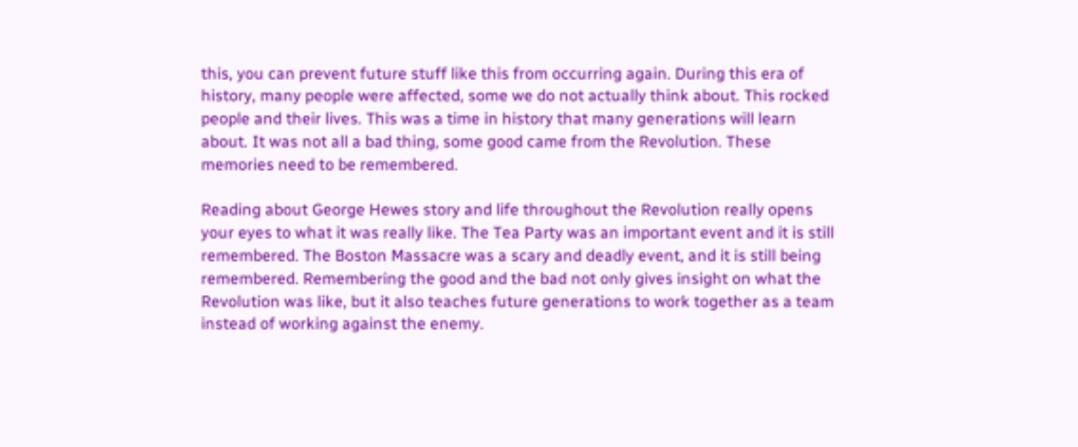this, you can prevent future stuff like this from occurring again. During this era of history, many people were affected, some we do not actually think about. This rocked people and their lives. This was a time in history that many generations will learn about. It was not all a bad thing, some good came from the Revolution. These memories need to be remembered.

Reading about George Hewes story and life throughout the Revolution really opens your eyes to what it was really like. The Tea Party was an important event and it is still remembered. The Boston Massacre was a scary and deadly event, and it is still being remembered. Remembering the good and the bad not only gives insight on what the Revolution was like, but it also teaches future generations to work together as a team instead of working against the enemy.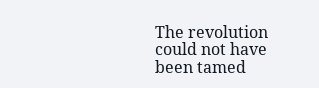The revolution could not have been tamed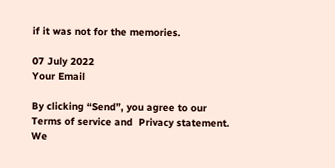if it was not for the memories.

07 July 2022
Your Email

By clicking “Send”, you agree to our Terms of service and  Privacy statement. We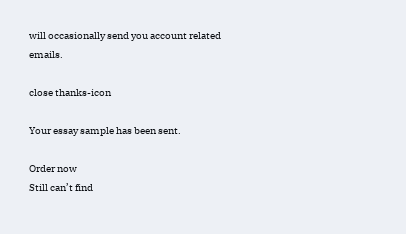will occasionally send you account related emails.

close thanks-icon

Your essay sample has been sent.

Order now
Still can’t find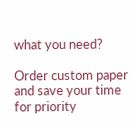what you need?

Order custom paper and save your time
for priority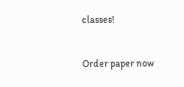classes!

Order paper now